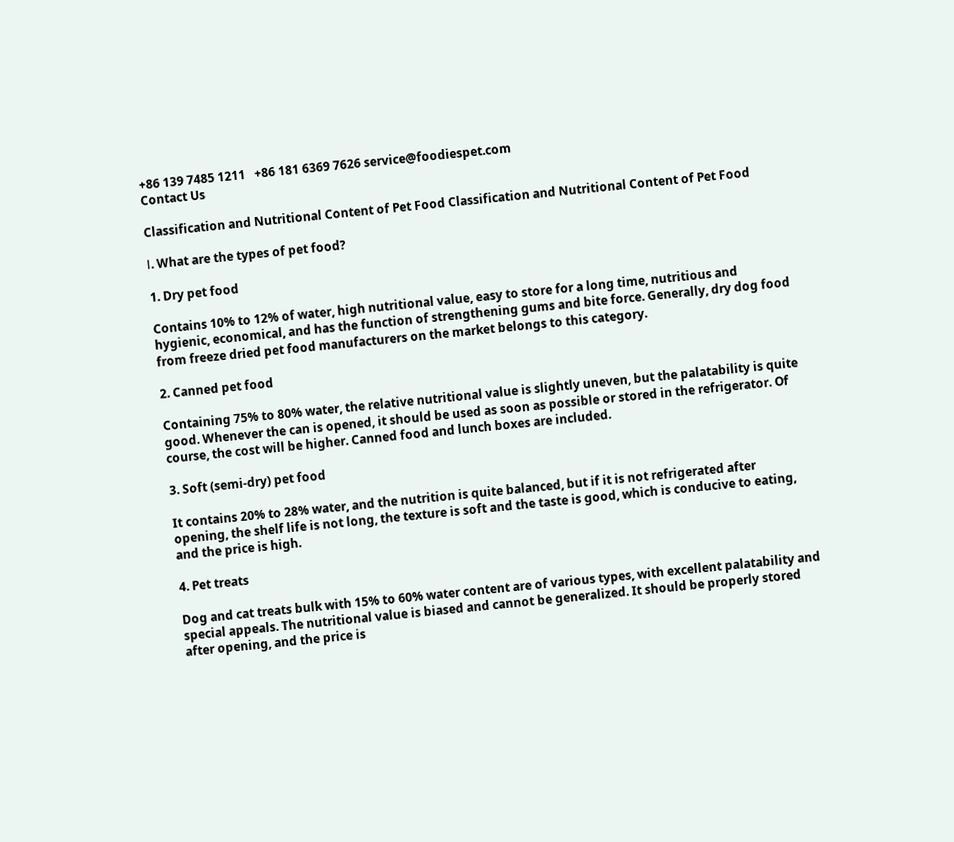+86 139 7485 1211   +86 181 6369 7626 service@foodiespet.com
Contact Us

Classification and Nutritional Content of Pet Food Classification and Nutritional Content of Pet Food

Ⅰ. What are the types of pet food?

1. Dry pet food

Contains 10% to 12% of water, high nutritional value, easy to store for a long time, nutritious and hygienic, economical, and has the function of strengthening gums and bite force. Generally, dry dog food from freeze dried pet food manufacturers on the market belongs to this category.

2. Canned pet food

Containing 75% to 80% water, the relative nutritional value is slightly uneven, but the palatability is quite good. Whenever the can is opened, it should be used as soon as possible or stored in the refrigerator. Of course, the cost will be higher. Canned food and lunch boxes are included.

3. Soft (semi-dry) pet food

It contains 20% to 28% water, and the nutrition is quite balanced, but if it is not refrigerated after opening, the shelf life is not long, the texture is soft and the taste is good, which is conducive to eating, and the price is high.

4. Pet treats

Dog and cat treats bulk with 15% to 60% water content are of various types, with excellent palatability and special appeals. The nutritional value is biased and cannot be generalized. It should be properly stored after opening, and the price is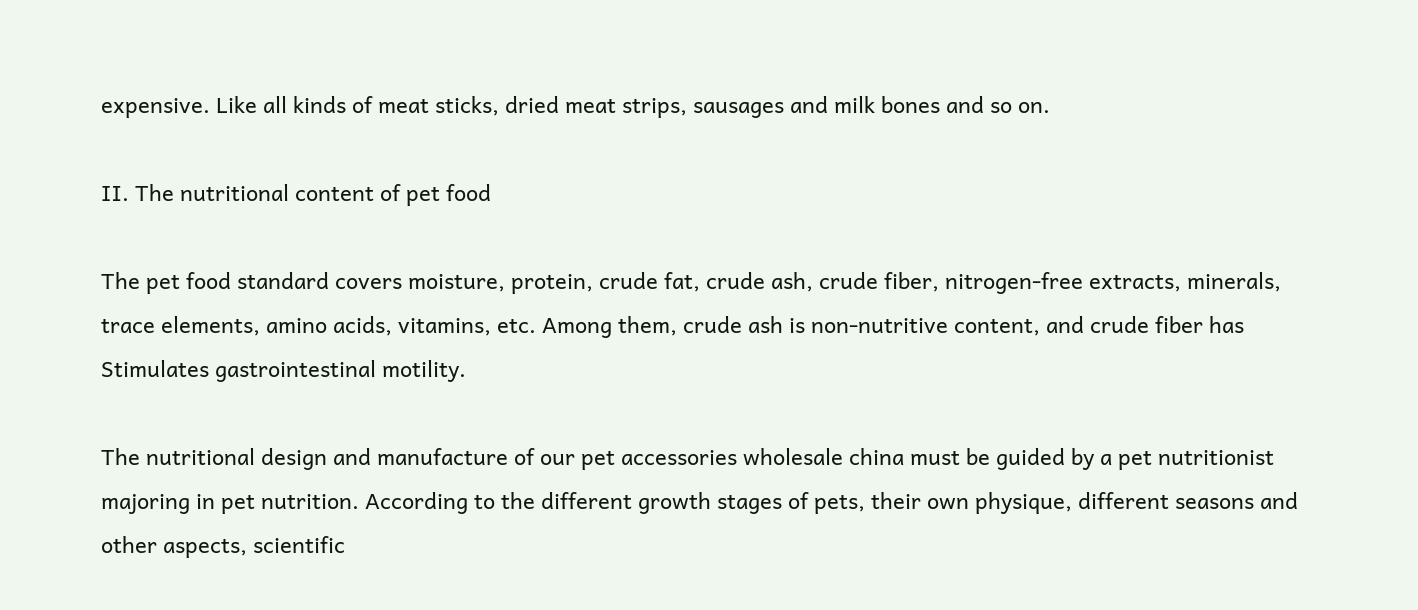expensive. Like all kinds of meat sticks, dried meat strips, sausages and milk bones and so on.

Ⅱ. The nutritional content of pet food

The pet food standard covers moisture, protein, crude fat, crude ash, crude fiber, nitrogen-free extracts, minerals, trace elements, amino acids, vitamins, etc. Among them, crude ash is non-nutritive content, and crude fiber has Stimulates gastrointestinal motility.

The nutritional design and manufacture of our pet accessories wholesale china must be guided by a pet nutritionist majoring in pet nutrition. According to the different growth stages of pets, their own physique, different seasons and other aspects, scientific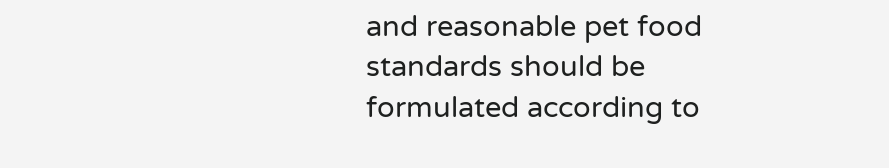and reasonable pet food standards should be formulated according to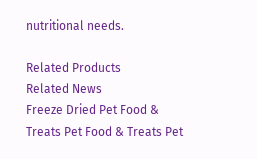nutritional needs.

Related Products
Related News
Freeze Dried Pet Food & Treats Pet Food & Treats Pet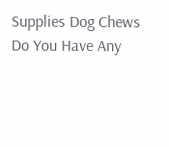Supplies Dog Chews
Do You Have Any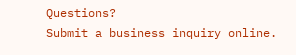Questions?
Submit a business inquiry online.